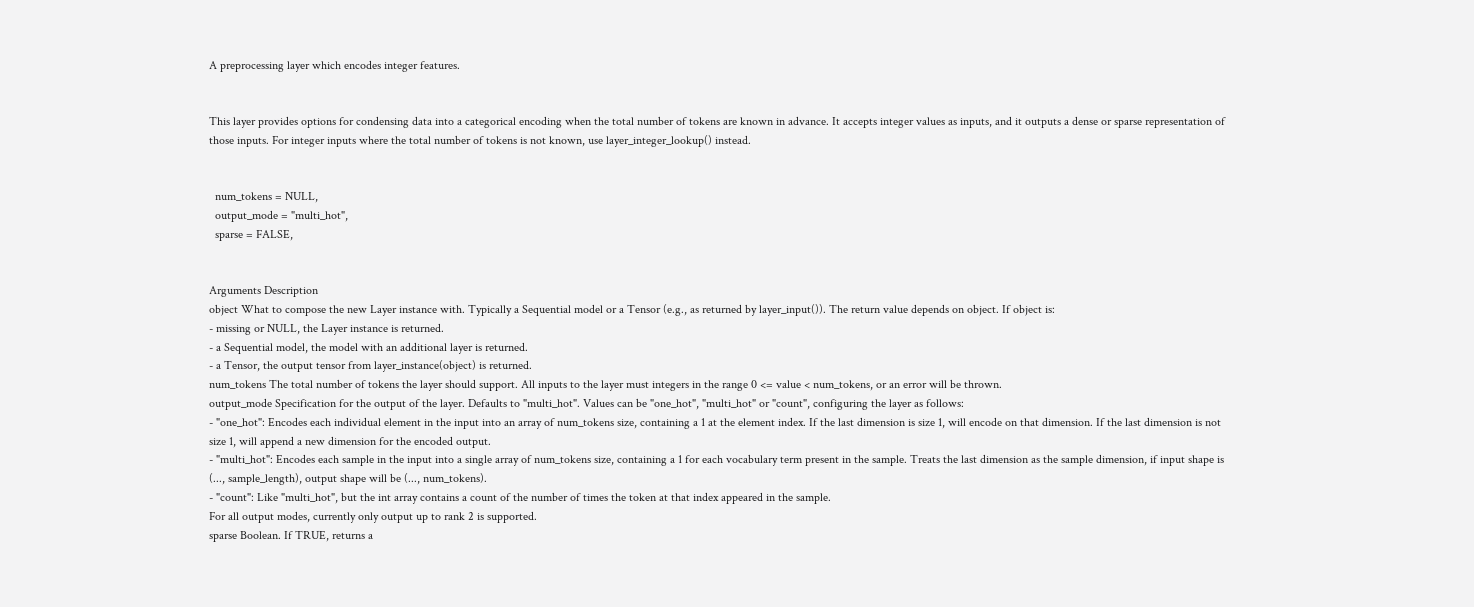A preprocessing layer which encodes integer features.


This layer provides options for condensing data into a categorical encoding when the total number of tokens are known in advance. It accepts integer values as inputs, and it outputs a dense or sparse representation of those inputs. For integer inputs where the total number of tokens is not known, use layer_integer_lookup() instead.


  num_tokens = NULL,
  output_mode = "multi_hot",
  sparse = FALSE,


Arguments Description
object What to compose the new Layer instance with. Typically a Sequential model or a Tensor (e.g., as returned by layer_input()). The return value depends on object. If object is:
- missing or NULL, the Layer instance is returned.
- a Sequential model, the model with an additional layer is returned.
- a Tensor, the output tensor from layer_instance(object) is returned.
num_tokens The total number of tokens the layer should support. All inputs to the layer must integers in the range 0 <= value < num_tokens, or an error will be thrown.
output_mode Specification for the output of the layer. Defaults to "multi_hot". Values can be "one_hot", "multi_hot" or "count", configuring the layer as follows:
- "one_hot": Encodes each individual element in the input into an array of num_tokens size, containing a 1 at the element index. If the last dimension is size 1, will encode on that dimension. If the last dimension is not size 1, will append a new dimension for the encoded output.
- "multi_hot": Encodes each sample in the input into a single array of num_tokens size, containing a 1 for each vocabulary term present in the sample. Treats the last dimension as the sample dimension, if input shape is (..., sample_length), output shape will be (..., num_tokens).
- "count": Like "multi_hot", but the int array contains a count of the number of times the token at that index appeared in the sample.
For all output modes, currently only output up to rank 2 is supported.
sparse Boolean. If TRUE, returns a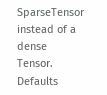SparseTensor instead of a dense Tensor. Defaults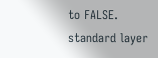to FALSE.
standard layer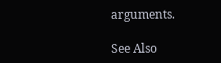arguments.

See Also